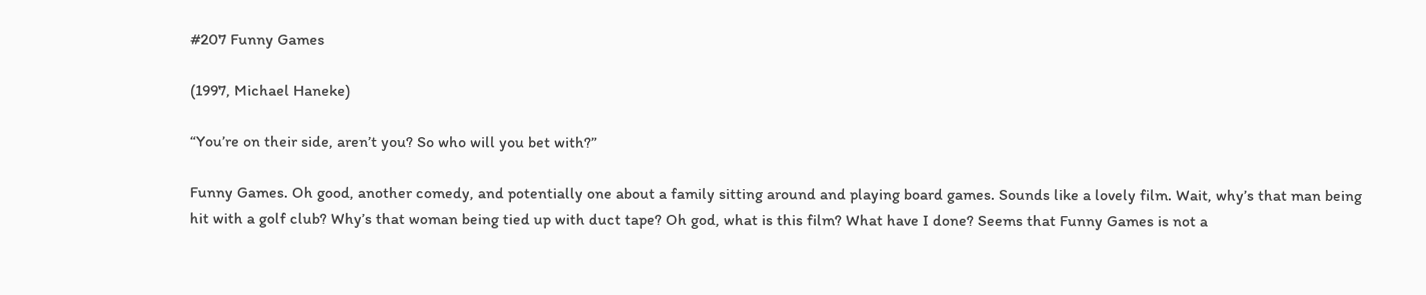#207 Funny Games

(1997, Michael Haneke)

“You’re on their side, aren’t you? So who will you bet with?”

Funny Games. Oh good, another comedy, and potentially one about a family sitting around and playing board games. Sounds like a lovely film. Wait, why’s that man being hit with a golf club? Why’s that woman being tied up with duct tape? Oh god, what is this film? What have I done? Seems that Funny Games is not a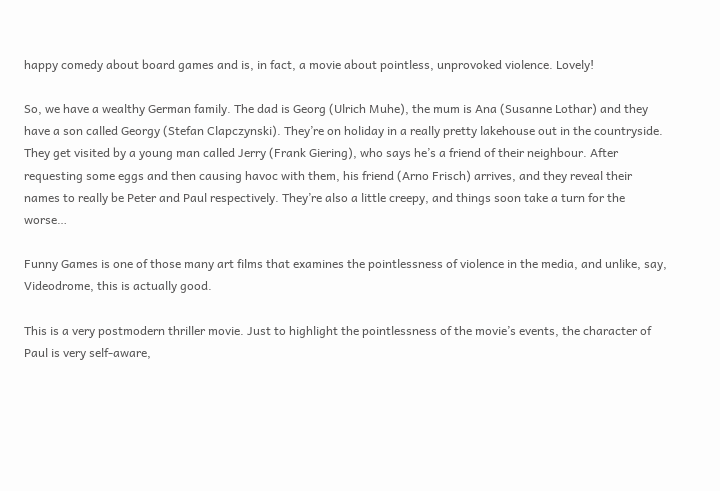happy comedy about board games and is, in fact, a movie about pointless, unprovoked violence. Lovely!

So, we have a wealthy German family. The dad is Georg (Ulrich Muhe), the mum is Ana (Susanne Lothar) and they have a son called Georgy (Stefan Clapczynski). They’re on holiday in a really pretty lakehouse out in the countryside. They get visited by a young man called Jerry (Frank Giering), who says he’s a friend of their neighbour. After requesting some eggs and then causing havoc with them, his friend (Arno Frisch) arrives, and they reveal their names to really be Peter and Paul respectively. They’re also a little creepy, and things soon take a turn for the worse…

Funny Games is one of those many art films that examines the pointlessness of violence in the media, and unlike, say, Videodrome, this is actually good.

This is a very postmodern thriller movie. Just to highlight the pointlessness of the movie’s events, the character of Paul is very self-aware,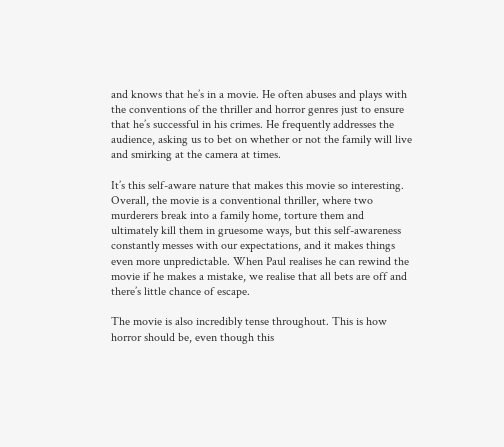and knows that he’s in a movie. He often abuses and plays with the conventions of the thriller and horror genres just to ensure that he’s successful in his crimes. He frequently addresses the audience, asking us to bet on whether or not the family will live and smirking at the camera at times.

It’s this self-aware nature that makes this movie so interesting. Overall, the movie is a conventional thriller, where two murderers break into a family home, torture them and ultimately kill them in gruesome ways, but this self-awareness constantly messes with our expectations, and it makes things even more unpredictable. When Paul realises he can rewind the movie if he makes a mistake, we realise that all bets are off and there’s little chance of escape.

The movie is also incredibly tense throughout. This is how horror should be, even though this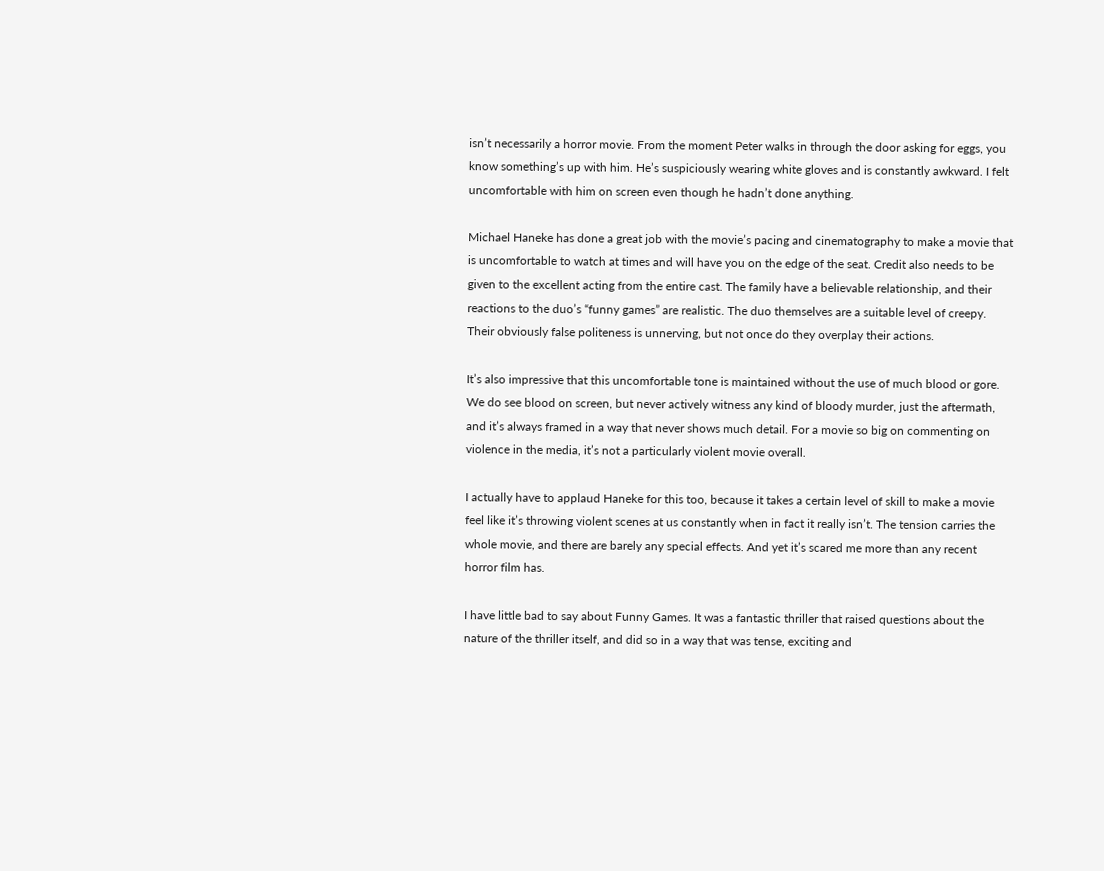isn’t necessarily a horror movie. From the moment Peter walks in through the door asking for eggs, you know something’s up with him. He’s suspiciously wearing white gloves and is constantly awkward. I felt uncomfortable with him on screen even though he hadn’t done anything.

Michael Haneke has done a great job with the movie’s pacing and cinematography to make a movie that is uncomfortable to watch at times and will have you on the edge of the seat. Credit also needs to be given to the excellent acting from the entire cast. The family have a believable relationship, and their reactions to the duo’s “funny games” are realistic. The duo themselves are a suitable level of creepy. Their obviously false politeness is unnerving, but not once do they overplay their actions.

It’s also impressive that this uncomfortable tone is maintained without the use of much blood or gore. We do see blood on screen, but never actively witness any kind of bloody murder, just the aftermath, and it’s always framed in a way that never shows much detail. For a movie so big on commenting on violence in the media, it’s not a particularly violent movie overall.

I actually have to applaud Haneke for this too, because it takes a certain level of skill to make a movie feel like it’s throwing violent scenes at us constantly when in fact it really isn’t. The tension carries the whole movie, and there are barely any special effects. And yet it’s scared me more than any recent horror film has.

I have little bad to say about Funny Games. It was a fantastic thriller that raised questions about the nature of the thriller itself, and did so in a way that was tense, exciting and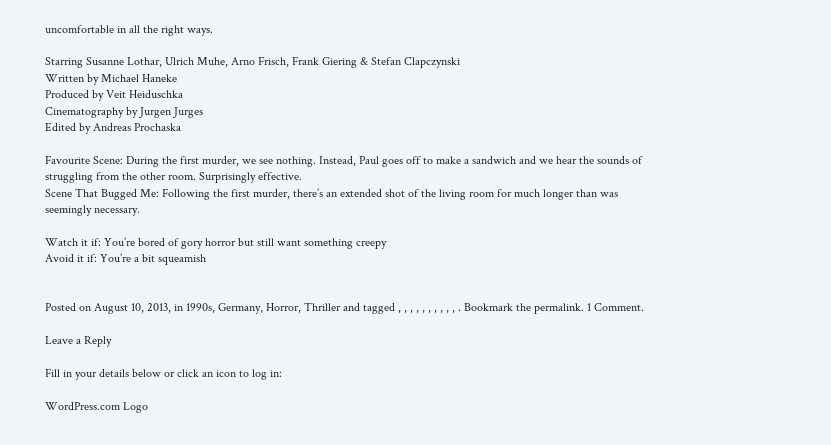uncomfortable in all the right ways.

Starring Susanne Lothar, Ulrich Muhe, Arno Frisch, Frank Giering & Stefan Clapczynski
Written by Michael Haneke
Produced by Veit Heiduschka
Cinematography by Jurgen Jurges
Edited by Andreas Prochaska

Favourite Scene: During the first murder, we see nothing. Instead, Paul goes off to make a sandwich and we hear the sounds of struggling from the other room. Surprisingly effective.
Scene That Bugged Me: Following the first murder, there’s an extended shot of the living room for much longer than was seemingly necessary.

Watch it if: You’re bored of gory horror but still want something creepy
Avoid it if: You’re a bit squeamish


Posted on August 10, 2013, in 1990s, Germany, Horror, Thriller and tagged , , , , , , , , , , . Bookmark the permalink. 1 Comment.

Leave a Reply

Fill in your details below or click an icon to log in:

WordPress.com Logo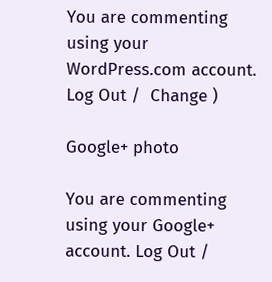You are commenting using your WordPress.com account. Log Out /  Change )

Google+ photo

You are commenting using your Google+ account. Log Out /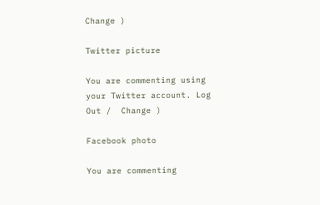Change )

Twitter picture

You are commenting using your Twitter account. Log Out /  Change )

Facebook photo

You are commenting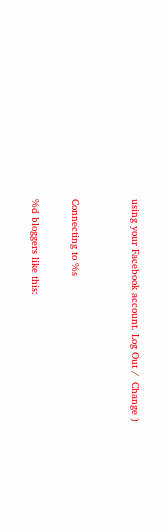using your Facebook account. Log Out /  Change )


Connecting to %s

%d bloggers like this: